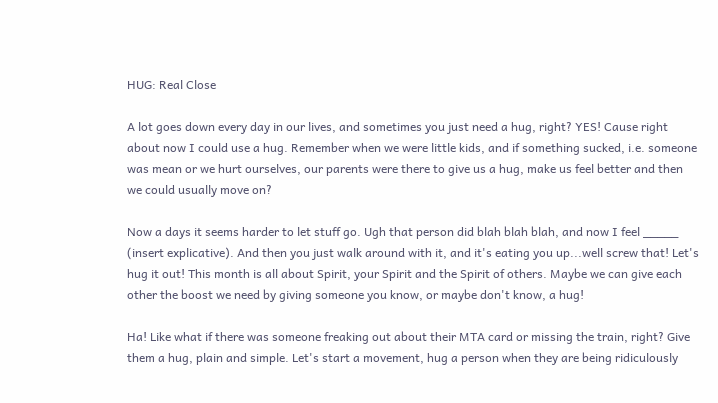HUG: Real Close

A lot goes down every day in our lives, and sometimes you just need a hug, right? YES! Cause right about now I could use a hug. Remember when we were little kids, and if something sucked, i.e. someone was mean or we hurt ourselves, our parents were there to give us a hug, make us feel better and then we could usually move on?

Now a days it seems harder to let stuff go. Ugh that person did blah blah blah, and now I feel _____ (insert explicative). And then you just walk around with it, and it's eating you up...well screw that! Let's hug it out! This month is all about Spirit, your Spirit and the Spirit of others. Maybe we can give each other the boost we need by giving someone you know, or maybe don't know, a hug!

Ha! Like what if there was someone freaking out about their MTA card or missing the train, right? Give them a hug, plain and simple. Let's start a movement, hug a person when they are being ridiculously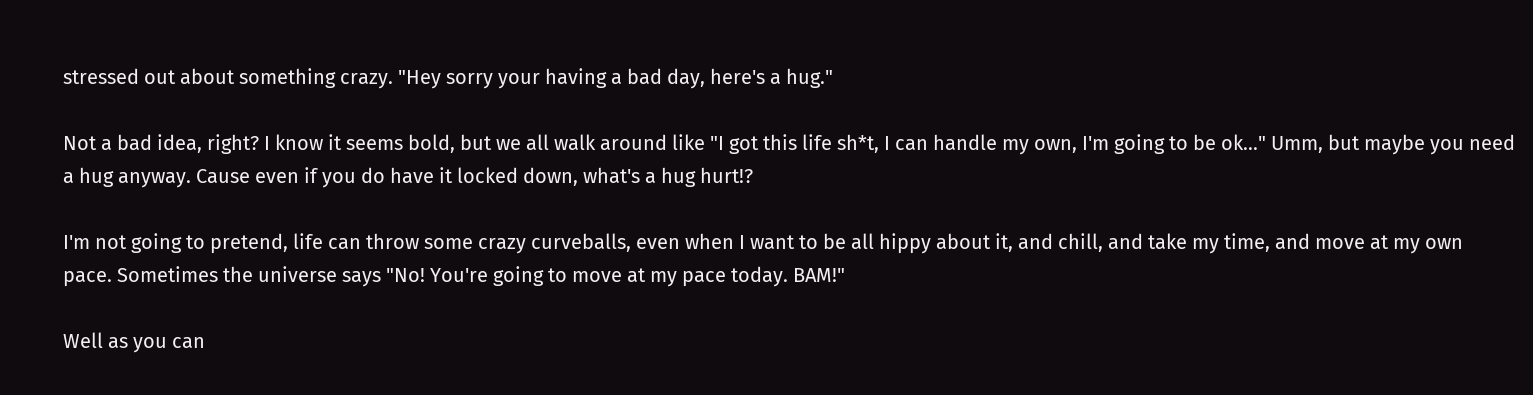stressed out about something crazy. "Hey sorry your having a bad day, here's a hug."

Not a bad idea, right? I know it seems bold, but we all walk around like "I got this life sh*t, I can handle my own, I'm going to be ok..." Umm, but maybe you need a hug anyway. Cause even if you do have it locked down, what's a hug hurt!?

I'm not going to pretend, life can throw some crazy curveballs, even when I want to be all hippy about it, and chill, and take my time, and move at my own pace. Sometimes the universe says "No! You're going to move at my pace today. BAM!"

Well as you can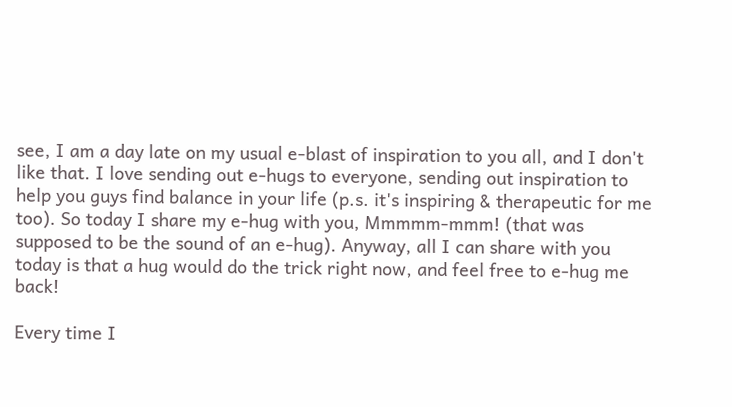see, I am a day late on my usual e-blast of inspiration to you all, and I don't like that. I love sending out e-hugs to everyone, sending out inspiration to help you guys find balance in your life (p.s. it's inspiring & therapeutic for me too). So today I share my e-hug with you, Mmmmm-mmm! (that was supposed to be the sound of an e-hug). Anyway, all I can share with you today is that a hug would do the trick right now, and feel free to e-hug me back!

Every time I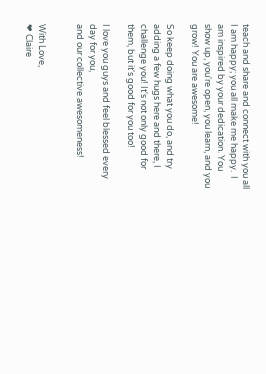teach and share and connect with you all I am happy; you all make me happy.  I am inspired by your dedication. You show up, you're open, you learn, and you grow! You are awesome!

So keep doing what you do, and try adding a few hugs here and there, I challenge you! It's not only good for them, but it's good for you too!

I love you guys and feel blessed every day for you,
and our collective awesomeness!


With Love,
❤ Claire